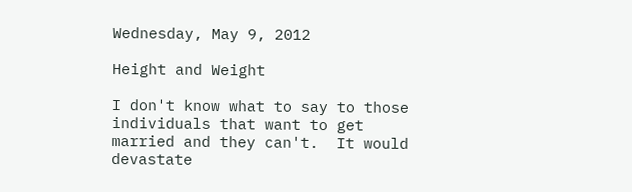Wednesday, May 9, 2012

Height and Weight

I don't know what to say to those individuals that want to get married and they can't.  It would devastate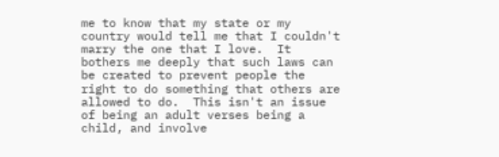me to know that my state or my country would tell me that I couldn't marry the one that I love.  It bothers me deeply that such laws can be created to prevent people the right to do something that others are allowed to do.  This isn't an issue of being an adult verses being a child, and involve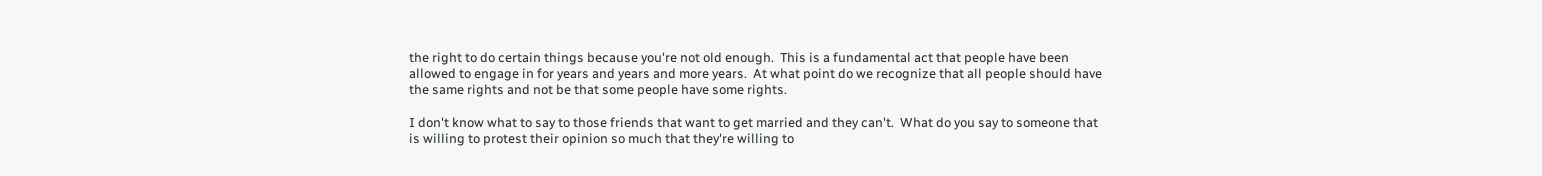the right to do certain things because you're not old enough.  This is a fundamental act that people have been allowed to engage in for years and years and more years.  At what point do we recognize that all people should have the same rights and not be that some people have some rights.

I don't know what to say to those friends that want to get married and they can't.  What do you say to someone that is willing to protest their opinion so much that they're willing to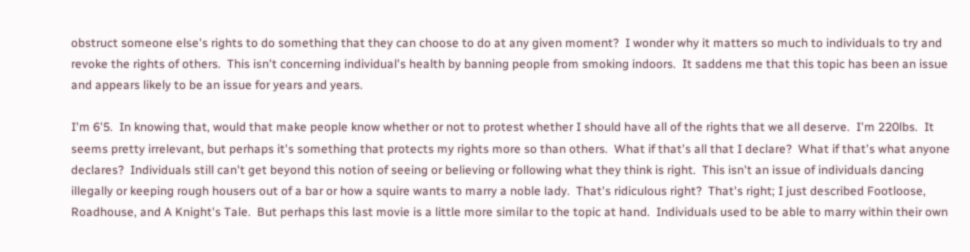obstruct someone else's rights to do something that they can choose to do at any given moment?  I wonder why it matters so much to individuals to try and revoke the rights of others.  This isn't concerning individual's health by banning people from smoking indoors.  It saddens me that this topic has been an issue and appears likely to be an issue for years and years.

I'm 6'5.  In knowing that, would that make people know whether or not to protest whether I should have all of the rights that we all deserve.  I'm 220lbs.  It seems pretty irrelevant, but perhaps it's something that protects my rights more so than others.  What if that's all that I declare?  What if that's what anyone declares?  Individuals still can't get beyond this notion of seeing or believing or following what they think is right.  This isn't an issue of individuals dancing illegally or keeping rough housers out of a bar or how a squire wants to marry a noble lady.  That's ridiculous right?  That's right; I just described Footloose, Roadhouse, and A Knight's Tale.  But perhaps this last movie is a little more similar to the topic at hand.  Individuals used to be able to marry within their own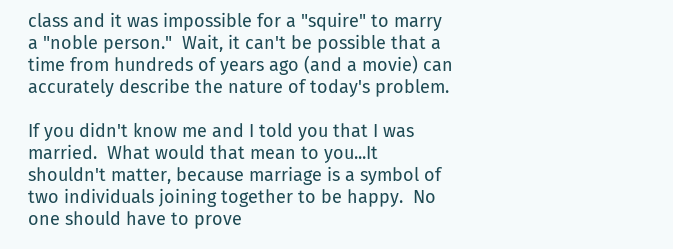class and it was impossible for a "squire" to marry a "noble person."  Wait, it can't be possible that a time from hundreds of years ago (and a movie) can accurately describe the nature of today's problem.

If you didn't know me and I told you that I was married.  What would that mean to you...It shouldn't matter, because marriage is a symbol of two individuals joining together to be happy.  No one should have to prove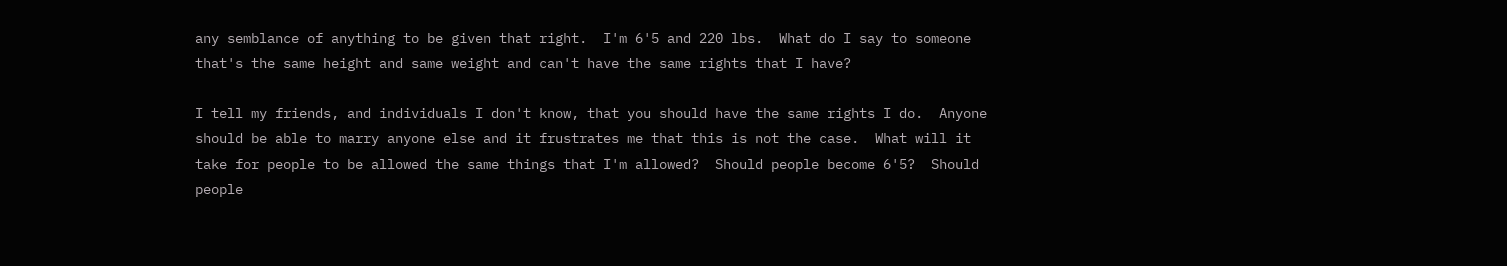any semblance of anything to be given that right.  I'm 6'5 and 220 lbs.  What do I say to someone that's the same height and same weight and can't have the same rights that I have?

I tell my friends, and individuals I don't know, that you should have the same rights I do.  Anyone should be able to marry anyone else and it frustrates me that this is not the case.  What will it take for people to be allowed the same things that I'm allowed?  Should people become 6'5?  Should people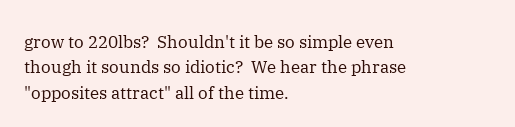grow to 220lbs?  Shouldn't it be so simple even though it sounds so idiotic?  We hear the phrase "opposites attract" all of the time.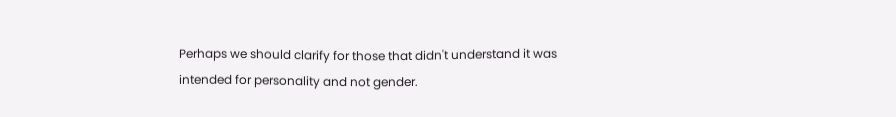Perhaps we should clarify for those that didn't understand it was intended for personality and not gender.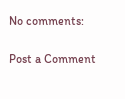No comments:

Post a Comment